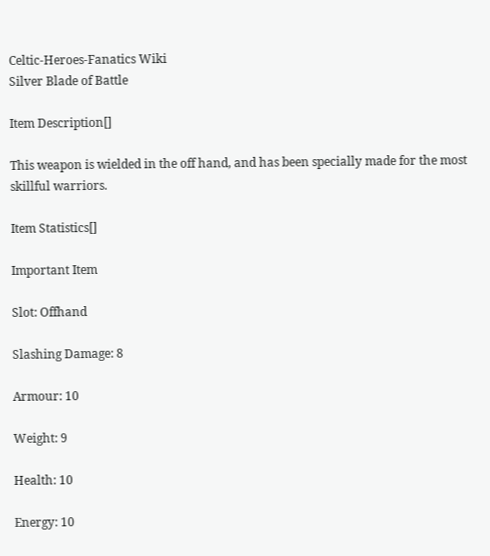Celtic-Heroes-Fanatics Wiki
Silver Blade of Battle

Item Description[]

This weapon is wielded in the off hand, and has been specially made for the most skillful warriors.

Item Statistics[]

Important Item

Slot: Offhand

Slashing Damage: 8

Armour: 10

Weight: 9

Health: 10

Energy: 10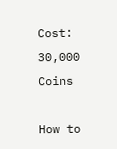Cost: 30,000 Coins

How to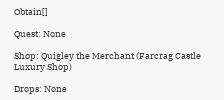Obtain[]

Quest: None

Shop: Quigley the Merchant (Farcrag Castle Luxury Shop)

Drops: None